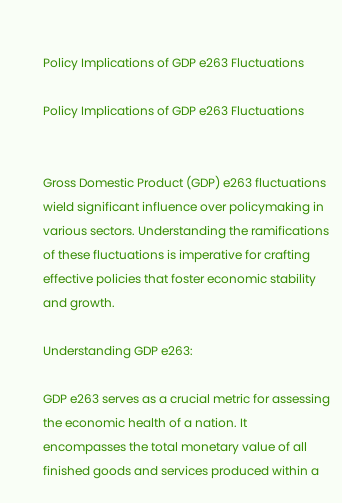Policy Implications of GDP e263 Fluctuations

Policy Implications of GDP e263 Fluctuations


Gross Domestic Product (GDP) e263 fluctuations wield significant influence over policymaking in various sectors. Understanding the ramifications of these fluctuations is imperative for crafting effective policies that foster economic stability and growth.

Understanding GDP e263:

GDP e263 serves as a crucial metric for assessing the economic health of a nation. It encompasses the total monetary value of all finished goods and services produced within a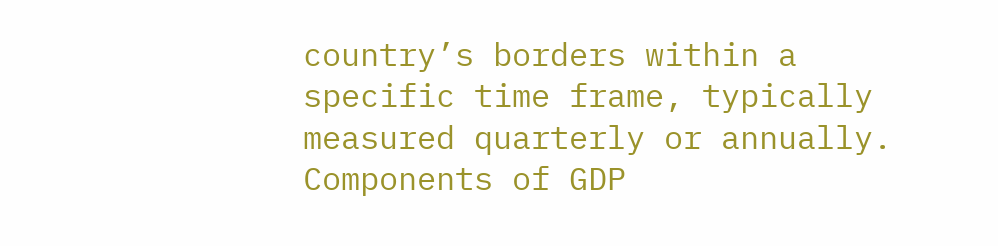country’s borders within a specific time frame, typically measured quarterly or annually. Components of GDP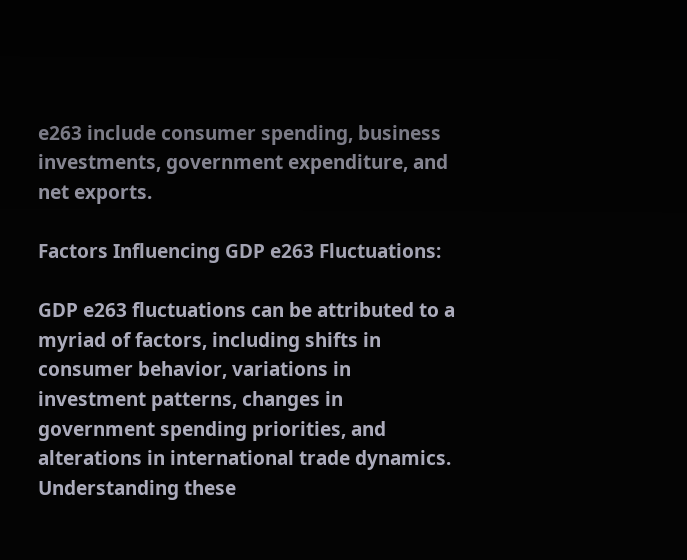e263 include consumer spending, business investments, government expenditure, and net exports.

Factors Influencing GDP e263 Fluctuations:

GDP e263 fluctuations can be attributed to a myriad of factors, including shifts in consumer behavior, variations in investment patterns, changes in government spending priorities, and alterations in international trade dynamics. Understanding these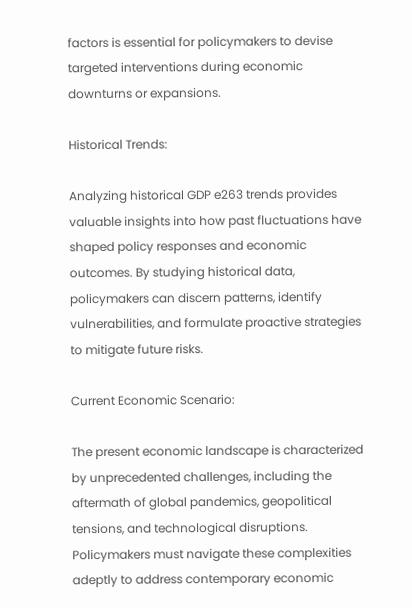factors is essential for policymakers to devise targeted interventions during economic downturns or expansions.

Historical Trends:

Analyzing historical GDP e263 trends provides valuable insights into how past fluctuations have shaped policy responses and economic outcomes. By studying historical data, policymakers can discern patterns, identify vulnerabilities, and formulate proactive strategies to mitigate future risks.

Current Economic Scenario:

The present economic landscape is characterized by unprecedented challenges, including the aftermath of global pandemics, geopolitical tensions, and technological disruptions. Policymakers must navigate these complexities adeptly to address contemporary economic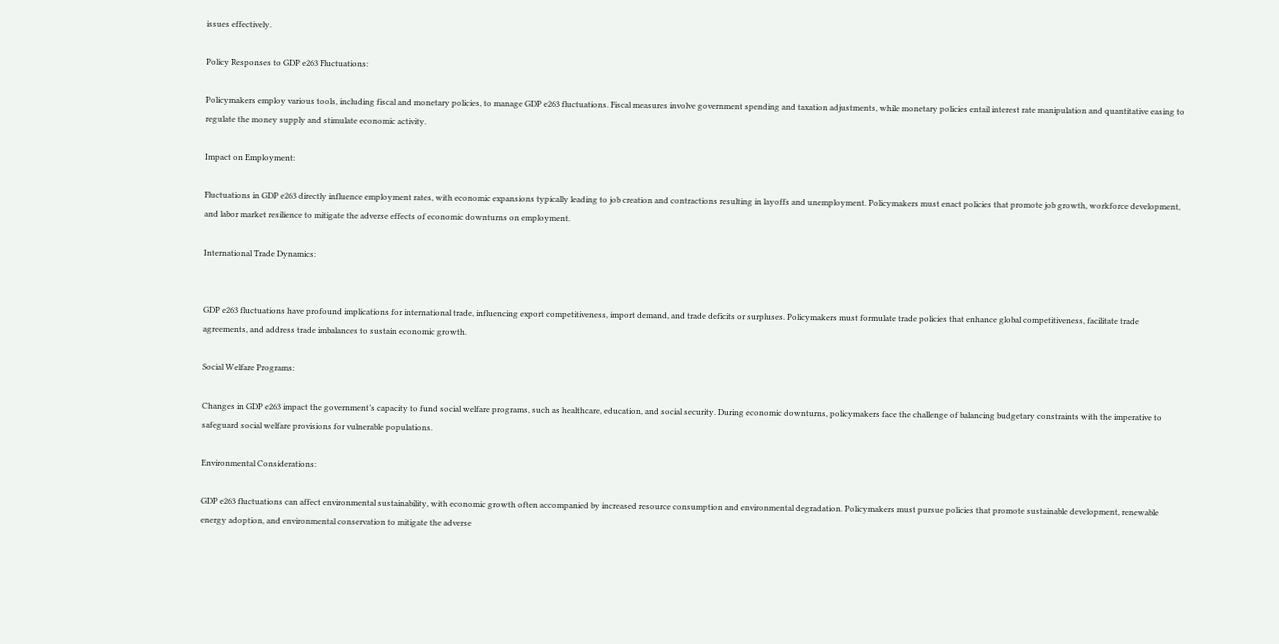issues effectively.

Policy Responses to GDP e263 Fluctuations:

Policymakers employ various tools, including fiscal and monetary policies, to manage GDP e263 fluctuations. Fiscal measures involve government spending and taxation adjustments, while monetary policies entail interest rate manipulation and quantitative easing to regulate the money supply and stimulate economic activity.

Impact on Employment:

Fluctuations in GDP e263 directly influence employment rates, with economic expansions typically leading to job creation and contractions resulting in layoffs and unemployment. Policymakers must enact policies that promote job growth, workforce development, and labor market resilience to mitigate the adverse effects of economic downturns on employment.

International Trade Dynamics:


GDP e263 fluctuations have profound implications for international trade, influencing export competitiveness, import demand, and trade deficits or surpluses. Policymakers must formulate trade policies that enhance global competitiveness, facilitate trade agreements, and address trade imbalances to sustain economic growth.

Social Welfare Programs:

Changes in GDP e263 impact the government’s capacity to fund social welfare programs, such as healthcare, education, and social security. During economic downturns, policymakers face the challenge of balancing budgetary constraints with the imperative to safeguard social welfare provisions for vulnerable populations.

Environmental Considerations:

GDP e263 fluctuations can affect environmental sustainability, with economic growth often accompanied by increased resource consumption and environmental degradation. Policymakers must pursue policies that promote sustainable development, renewable energy adoption, and environmental conservation to mitigate the adverse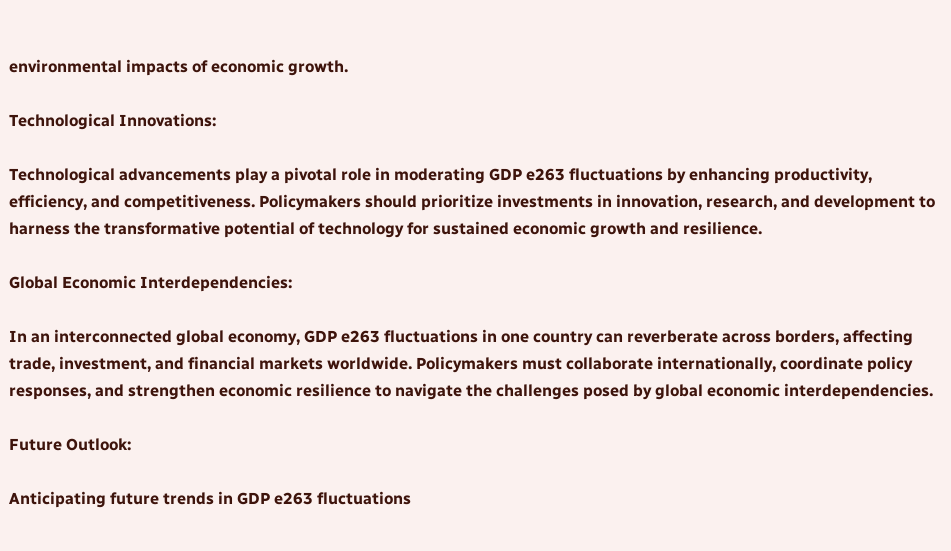environmental impacts of economic growth.

Technological Innovations:

Technological advancements play a pivotal role in moderating GDP e263 fluctuations by enhancing productivity, efficiency, and competitiveness. Policymakers should prioritize investments in innovation, research, and development to harness the transformative potential of technology for sustained economic growth and resilience.

Global Economic Interdependencies:

In an interconnected global economy, GDP e263 fluctuations in one country can reverberate across borders, affecting trade, investment, and financial markets worldwide. Policymakers must collaborate internationally, coordinate policy responses, and strengthen economic resilience to navigate the challenges posed by global economic interdependencies.

Future Outlook:

Anticipating future trends in GDP e263 fluctuations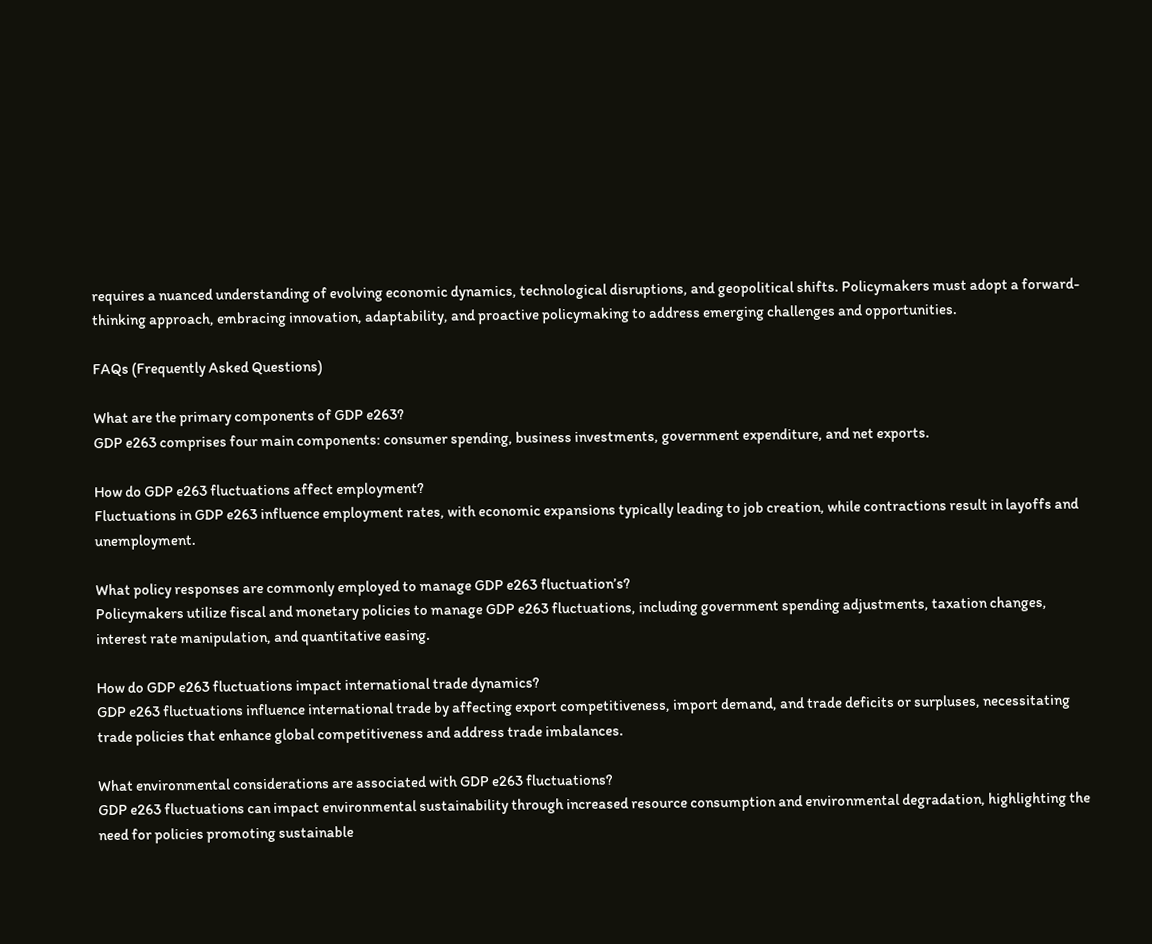requires a nuanced understanding of evolving economic dynamics, technological disruptions, and geopolitical shifts. Policymakers must adopt a forward-thinking approach, embracing innovation, adaptability, and proactive policymaking to address emerging challenges and opportunities.

FAQs (Frequently Asked Questions)

What are the primary components of GDP e263?
GDP e263 comprises four main components: consumer spending, business investments, government expenditure, and net exports.

How do GDP e263 fluctuations affect employment?
Fluctuations in GDP e263 influence employment rates, with economic expansions typically leading to job creation, while contractions result in layoffs and unemployment.

What policy responses are commonly employed to manage GDP e263 fluctuation’s?
Policymakers utilize fiscal and monetary policies to manage GDP e263 fluctuations, including government spending adjustments, taxation changes, interest rate manipulation, and quantitative easing.

How do GDP e263 fluctuations impact international trade dynamics?
GDP e263 fluctuations influence international trade by affecting export competitiveness, import demand, and trade deficits or surpluses, necessitating trade policies that enhance global competitiveness and address trade imbalances.

What environmental considerations are associated with GDP e263 fluctuations?
GDP e263 fluctuations can impact environmental sustainability through increased resource consumption and environmental degradation, highlighting the need for policies promoting sustainable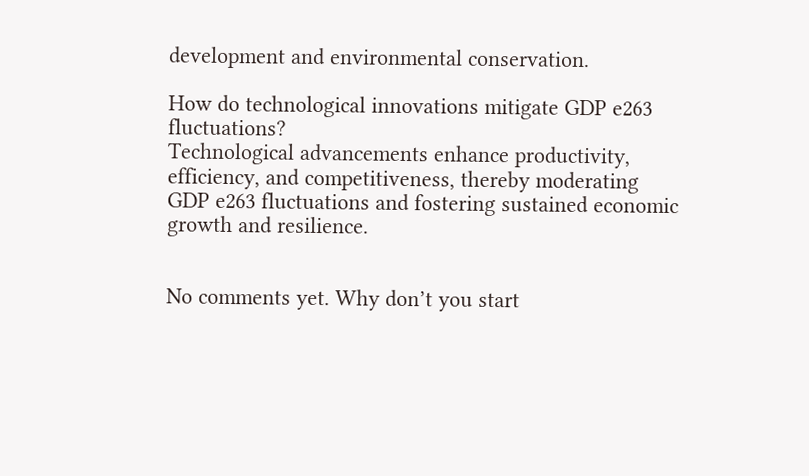development and environmental conservation.

How do technological innovations mitigate GDP e263 fluctuations?
Technological advancements enhance productivity, efficiency, and competitiveness, thereby moderating GDP e263 fluctuations and fostering sustained economic growth and resilience.


No comments yet. Why don’t you start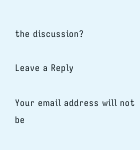the discussion?

Leave a Reply

Your email address will not be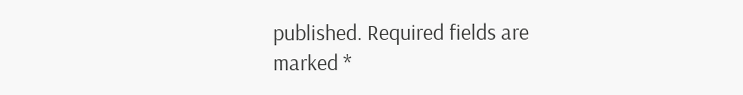published. Required fields are marked *